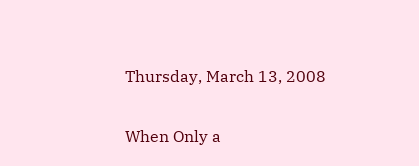Thursday, March 13, 2008

When Only a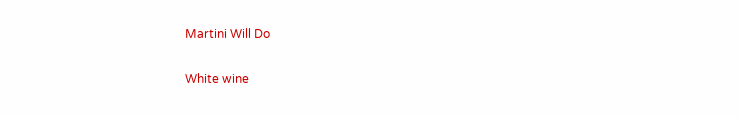Martini Will Do

White wine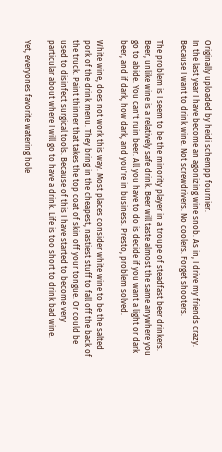Originally uploaded by heidi schempp fournier.
In the last year I have become an agonizing wine snob. As in, I drive my friends crazy. Because I want to drink wine. Not screwdrivers. No coolers. Forget shooters.

The problem is I seem to be the minority player in a troupe of steadfast beer drinkers. Beer, unlike wine is a relatively safe drink. Beer will taste almost the same anywhere you go to abide. You can't ruin beer. All you have to do is decide if you want a light or dark beer, and if dark, how dark, and you're in business. Presto, problem solved.

White wine, does not work this way. Most places consider white wine to be the salted pork of the drink menu. They bring in the cheapest, nastiest stuff to fall off the back of the truck. Paint thinner that takes the top coat of skin off your tongue. Or could be used to disinfect surgical tools. Because of this I have started to become very particular about where I will go to have a drink. Life is too short to drink bad wine.

Yet, everyones favorite watering hole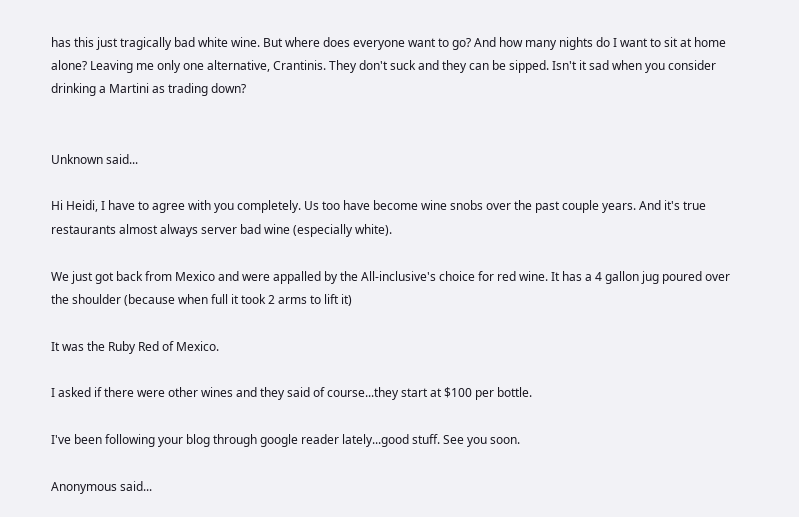has this just tragically bad white wine. But where does everyone want to go? And how many nights do I want to sit at home alone? Leaving me only one alternative, Crantinis. They don't suck and they can be sipped. Isn't it sad when you consider drinking a Martini as trading down?


Unknown said...

Hi Heidi, I have to agree with you completely. Us too have become wine snobs over the past couple years. And it's true restaurants almost always server bad wine (especially white).

We just got back from Mexico and were appalled by the All-inclusive's choice for red wine. It has a 4 gallon jug poured over the shoulder (because when full it took 2 arms to lift it)

It was the Ruby Red of Mexico.

I asked if there were other wines and they said of course...they start at $100 per bottle.

I've been following your blog through google reader lately...good stuff. See you soon.

Anonymous said...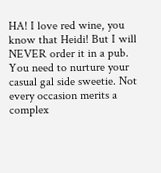HA! I love red wine, you know that Heidi! But I will NEVER order it in a pub. You need to nurture your casual gal side sweetie. Not every occasion merits a complex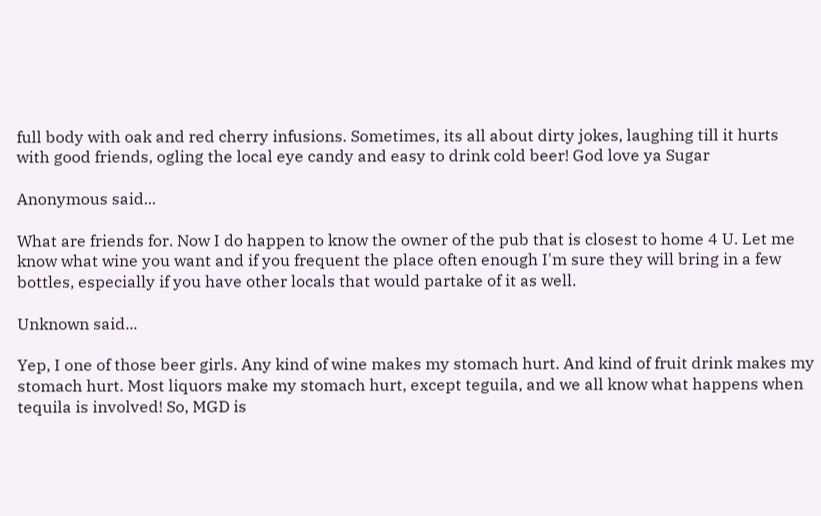full body with oak and red cherry infusions. Sometimes, its all about dirty jokes, laughing till it hurts with good friends, ogling the local eye candy and easy to drink cold beer! God love ya Sugar

Anonymous said...

What are friends for. Now I do happen to know the owner of the pub that is closest to home 4 U. Let me know what wine you want and if you frequent the place often enough I'm sure they will bring in a few bottles, especially if you have other locals that would partake of it as well.

Unknown said...

Yep, I one of those beer girls. Any kind of wine makes my stomach hurt. And kind of fruit drink makes my stomach hurt. Most liquors make my stomach hurt, except teguila, and we all know what happens when tequila is involved! So, MGD is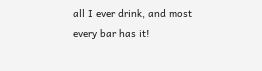all I ever drink, and most every bar has it!